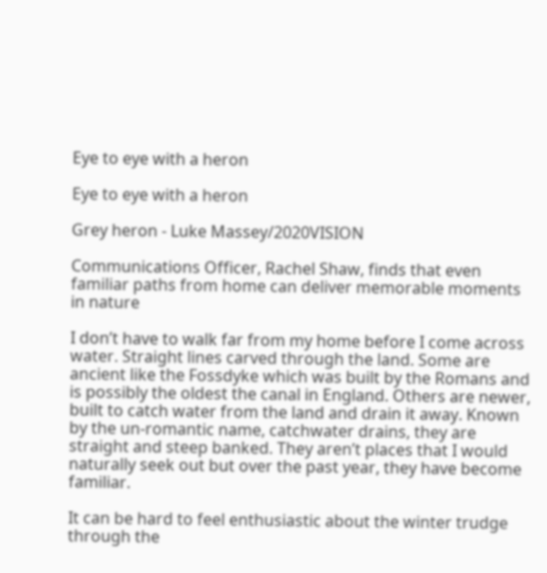Eye to eye with a heron

Eye to eye with a heron

Grey heron - Luke Massey/2020VISION

Communications Officer, Rachel Shaw, finds that even familiar paths from home can deliver memorable moments in nature

I don’t have to walk far from my home before I come across water. Straight lines carved through the land. Some are ancient like the Fossdyke which was built by the Romans and is possibly the oldest the canal in England. Others are newer, built to catch water from the land and drain it away. Known by the un-romantic name, catchwater drains, they are straight and steep banked. They aren’t places that I would naturally seek out but over the past year, they have become familiar.

It can be hard to feel enthusiastic about the winter trudge through the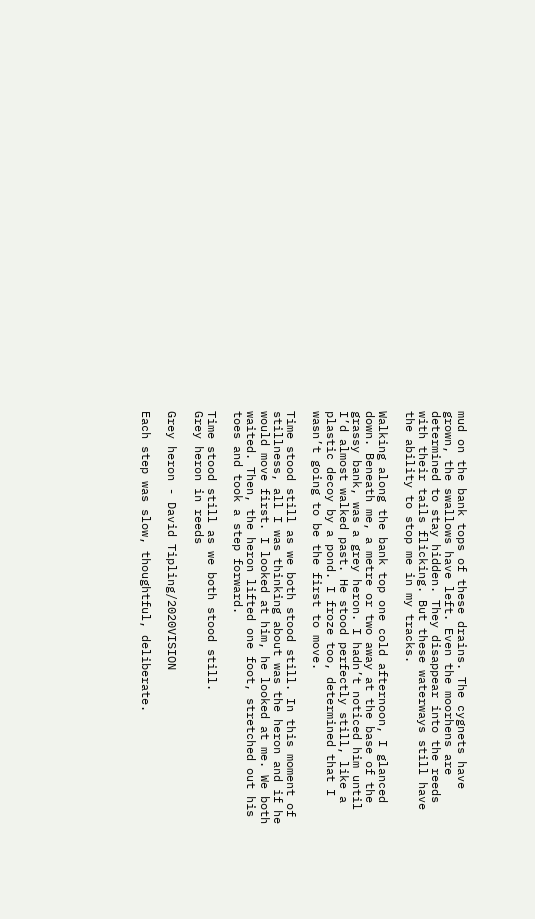mud on the bank tops of these drains. The cygnets have grown, the swallows have left. Even the moorhens are determined to stay hidden. They disappear into the reeds with their tails flicking. But these waterways still have the ability to stop me in my tracks.

Walking along the bank top one cold afternoon, I glanced down. Beneath me, a metre or two away at the base of the grassy bank, was a grey heron. I hadn’t noticed him until I’d almost walked past. He stood perfectly still, like a plastic decoy by a pond. I froze too, determined that I wasn’t going to be the first to move.

Time stood still as we both stood still. In this moment of stillness, all I was thinking about was the heron and if he would move first. I looked at him, he looked at me. We both waited. Then, the heron lifted one foot, stretched out his toes and took a step forward.

Time stood still as we both stood still.
Grey heron in reeds

Grey heron - David Tipling/2020VISION

Each step was slow, thoughtful, deliberate.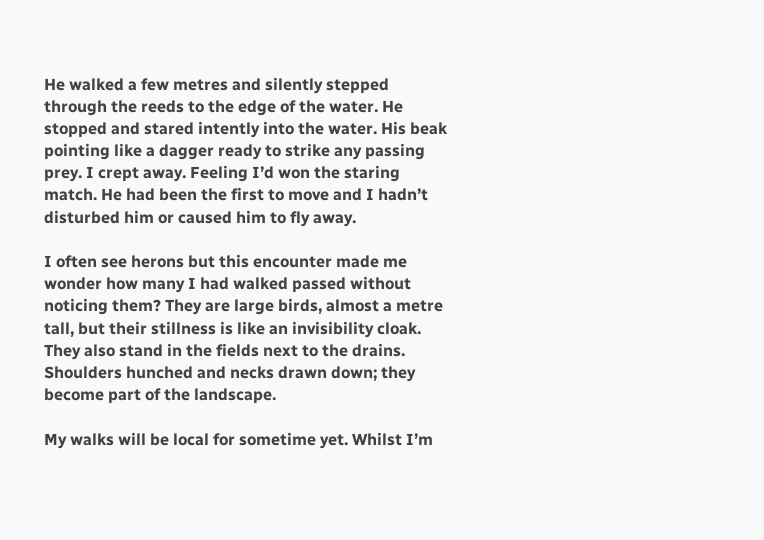He walked a few metres and silently stepped through the reeds to the edge of the water. He stopped and stared intently into the water. His beak pointing like a dagger ready to strike any passing prey. I crept away. Feeling I’d won the staring match. He had been the first to move and I hadn’t disturbed him or caused him to fly away.

I often see herons but this encounter made me wonder how many I had walked passed without noticing them? They are large birds, almost a metre tall, but their stillness is like an invisibility cloak. They also stand in the fields next to the drains. Shoulders hunched and necks drawn down; they become part of the landscape.

My walks will be local for sometime yet. Whilst I’m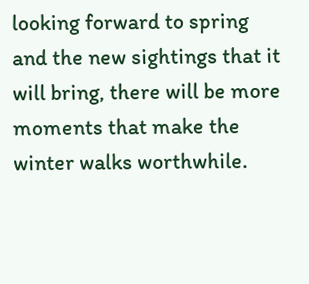looking forward to spring and the new sightings that it will bring, there will be more moments that make the winter walks worthwhile.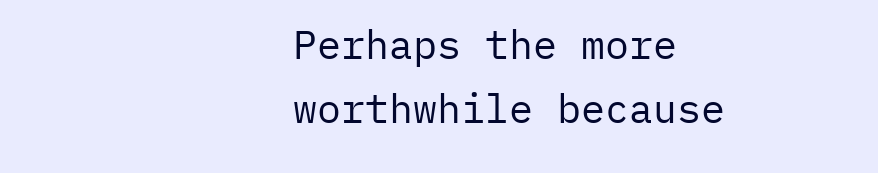Perhaps the more worthwhile because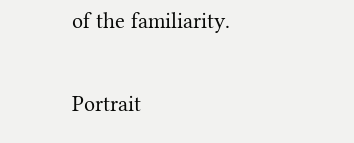of the familiarity.

Portrait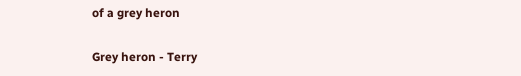of a grey heron

Grey heron - Terry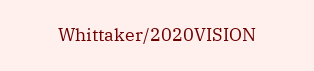Whittaker/2020VISION